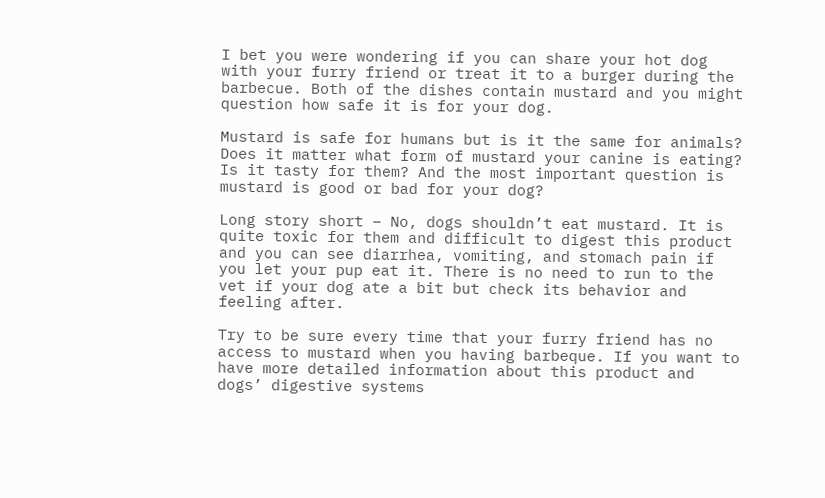I bet you were wondering if you can share your hot dog with your furry friend or treat it to a burger during the barbecue. Both of the dishes contain mustard and you might question how safe it is for your dog.

Mustard is safe for humans but is it the same for animals? Does it matter what form of mustard your canine is eating? Is it tasty for them? And the most important question is mustard is good or bad for your dog?

Long story short – No, dogs shouldn’t eat mustard. It is quite toxic for them and difficult to digest this product and you can see diarrhea, vomiting, and stomach pain if you let your pup eat it. There is no need to run to the vet if your dog ate a bit but check its behavior and feeling after.

Try to be sure every time that your furry friend has no access to mustard when you having barbeque. If you want to have more detailed information about this product and dogs’ digestive systems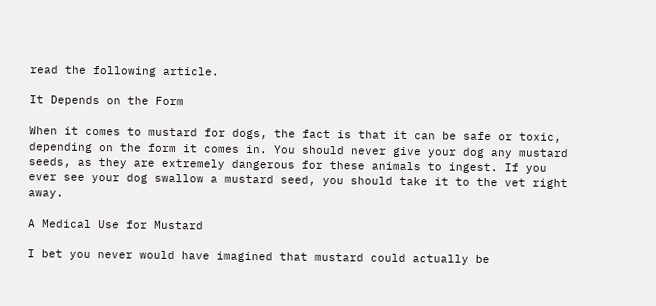read the following article.

It Depends on the Form

When it comes to mustard for dogs, the fact is that it can be safe or toxic, depending on the form it comes in. You should never give your dog any mustard seeds, as they are extremely dangerous for these animals to ingest. If you ever see your dog swallow a mustard seed, you should take it to the vet right away.

A Medical Use for Mustard

I bet you never would have imagined that mustard could actually be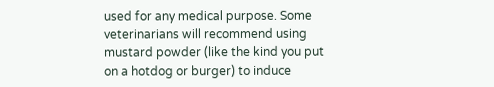used for any medical purpose. Some veterinarians will recommend using mustard powder (like the kind you put on a hotdog or burger) to induce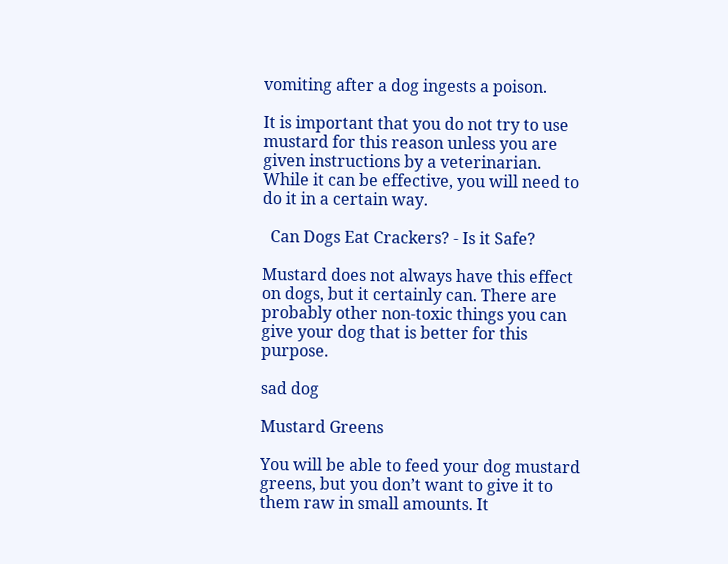vomiting after a dog ingests a poison.

It is important that you do not try to use mustard for this reason unless you are given instructions by a veterinarian. While it can be effective, you will need to do it in a certain way.

  Can Dogs Eat Crackers? - Is it Safe?

Mustard does not always have this effect on dogs, but it certainly can. There are probably other non-toxic things you can give your dog that is better for this purpose.

sad dog

Mustard Greens

You will be able to feed your dog mustard greens, but you don’t want to give it to them raw in small amounts. It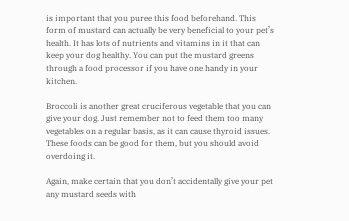is important that you puree this food beforehand. This form of mustard can actually be very beneficial to your pet’s health. It has lots of nutrients and vitamins in it that can keep your dog healthy. You can put the mustard greens through a food processor if you have one handy in your kitchen.

Broccoli is another great cruciferous vegetable that you can give your dog. Just remember not to feed them too many vegetables on a regular basis, as it can cause thyroid issues. These foods can be good for them, but you should avoid overdoing it.

Again, make certain that you don’t accidentally give your pet any mustard seeds with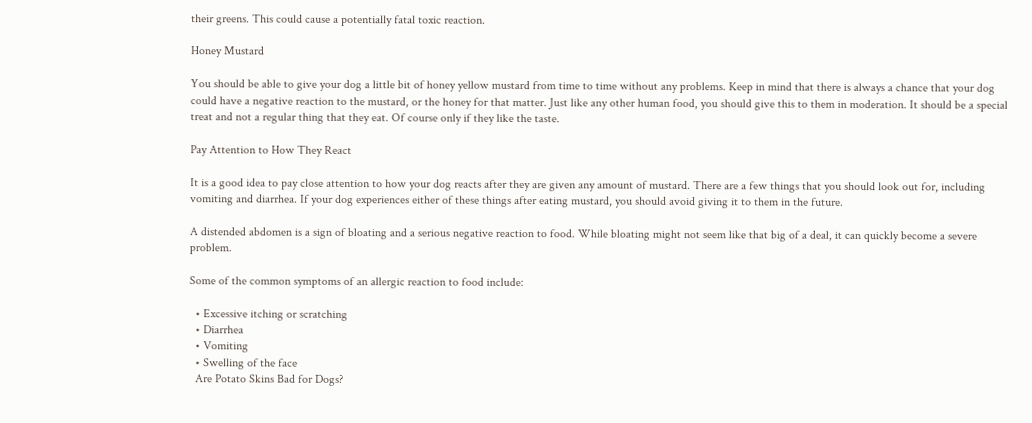their greens. This could cause a potentially fatal toxic reaction.

Honey Mustard

You should be able to give your dog a little bit of honey yellow mustard from time to time without any problems. Keep in mind that there is always a chance that your dog could have a negative reaction to the mustard, or the honey for that matter. Just like any other human food, you should give this to them in moderation. It should be a special treat and not a regular thing that they eat. Of course only if they like the taste.

Pay Attention to How They React

It is a good idea to pay close attention to how your dog reacts after they are given any amount of mustard. There are a few things that you should look out for, including vomiting and diarrhea. If your dog experiences either of these things after eating mustard, you should avoid giving it to them in the future.

A distended abdomen is a sign of bloating and a serious negative reaction to food. While bloating might not seem like that big of a deal, it can quickly become a severe problem.

Some of the common symptoms of an allergic reaction to food include:

  • Excessive itching or scratching
  • Diarrhea
  • Vomiting
  • Swelling of the face
  Are Potato Skins Bad for Dogs?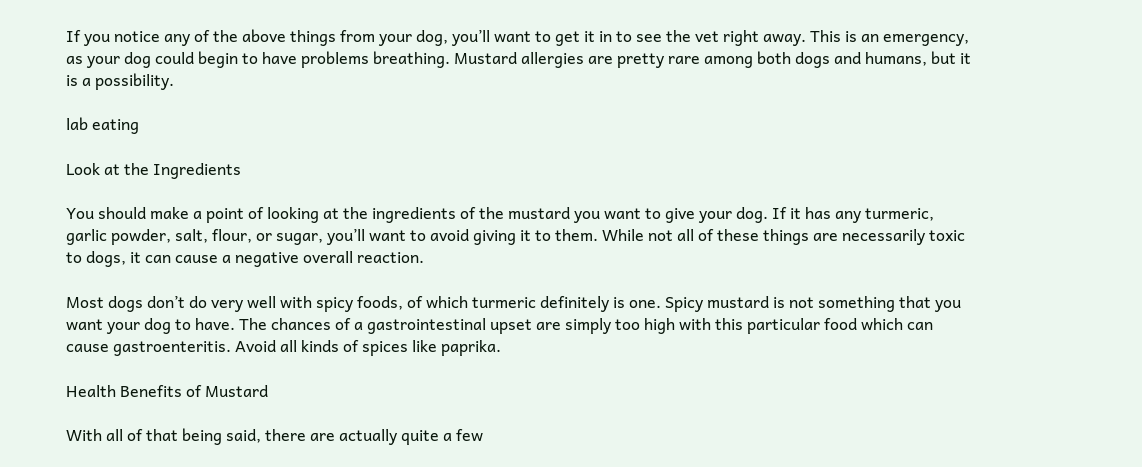If you notice any of the above things from your dog, you’ll want to get it in to see the vet right away. This is an emergency, as your dog could begin to have problems breathing. Mustard allergies are pretty rare among both dogs and humans, but it is a possibility.

lab eating

Look at the Ingredients

You should make a point of looking at the ingredients of the mustard you want to give your dog. If it has any turmeric, garlic powder, salt, flour, or sugar, you’ll want to avoid giving it to them. While not all of these things are necessarily toxic to dogs, it can cause a negative overall reaction.

Most dogs don’t do very well with spicy foods, of which turmeric definitely is one. Spicy mustard is not something that you want your dog to have. The chances of a gastrointestinal upset are simply too high with this particular food which can cause gastroenteritis. Avoid all kinds of spices like paprika.

Health Benefits of Mustard

With all of that being said, there are actually quite a few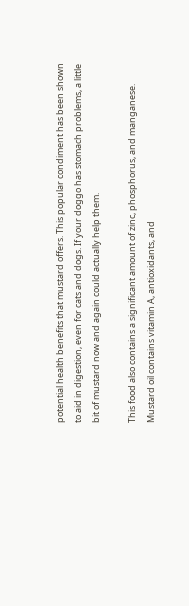potential health benefits that mustard offers. This popular condiment has been shown to aid in digestion, even for cats and dogs. If your doggo has stomach problems, a little bit of mustard now and again could actually help them.

This food also contains a significant amount of zinc, phosphorus, and manganese. Mustard oil contains vitamin A, antioxidants, and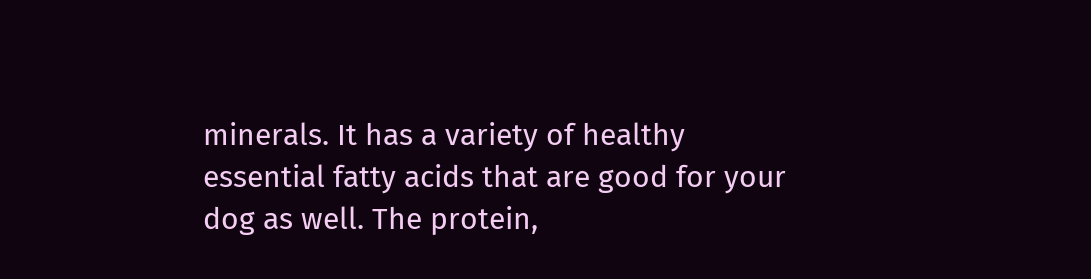minerals. It has a variety of healthy essential fatty acids that are good for your dog as well. The protein,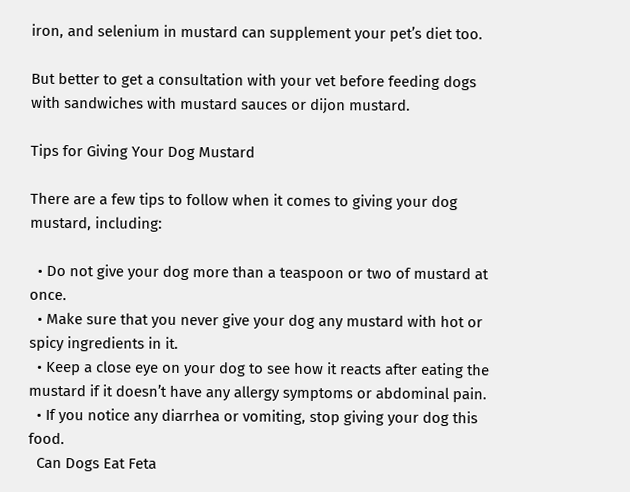iron, and selenium in mustard can supplement your pet’s diet too.

But better to get a consultation with your vet before feeding dogs with sandwiches with mustard sauces or dijon mustard.

Tips for Giving Your Dog Mustard

There are a few tips to follow when it comes to giving your dog mustard, including:

  • Do not give your dog more than a teaspoon or two of mustard at once.
  • Make sure that you never give your dog any mustard with hot or spicy ingredients in it.
  • Keep a close eye on your dog to see how it reacts after eating the mustard if it doesn’t have any allergy symptoms or abdominal pain.
  • If you notice any diarrhea or vomiting, stop giving your dog this food.
  Can Dogs Eat Feta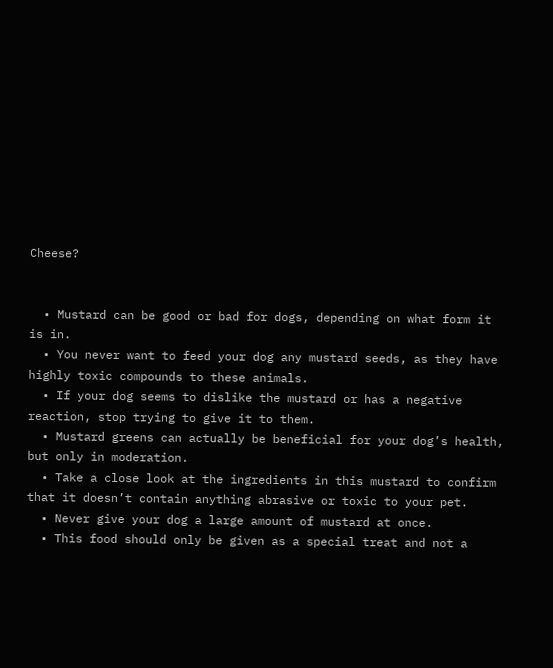Cheese?


  • Mustard can be good or bad for dogs, depending on what form it is in.
  • You never want to feed your dog any mustard seeds, as they have highly toxic compounds to these animals.
  • If your dog seems to dislike the mustard or has a negative reaction, stop trying to give it to them.
  • Mustard greens can actually be beneficial for your dog’s health, but only in moderation.
  • Take a close look at the ingredients in this mustard to confirm that it doesn’t contain anything abrasive or toxic to your pet.
  • Never give your dog a large amount of mustard at once.
  • This food should only be given as a special treat and not a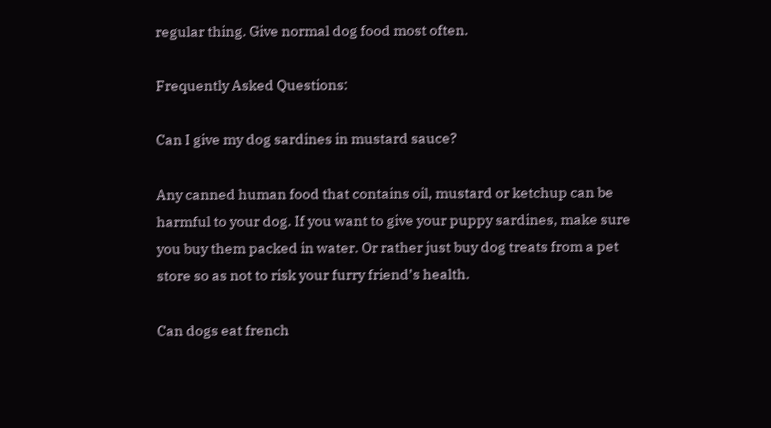regular thing. Give normal dog food most often.

Frequently Asked Questions:

Can I give my dog sardines in mustard sauce?

Any canned human food that contains oil, mustard or ketchup can be harmful to your dog. If you want to give your puppy sardines, make sure you buy them packed in water. Or rather just buy dog treats from a pet store so as not to risk your furry friend’s health.

Can dogs eat french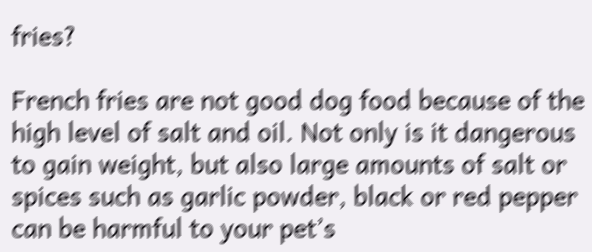fries?

French fries are not good dog food because of the high level of salt and oil. Not only is it dangerous to gain weight, but also large amounts of salt or spices such as garlic powder, black or red pepper can be harmful to your pet’s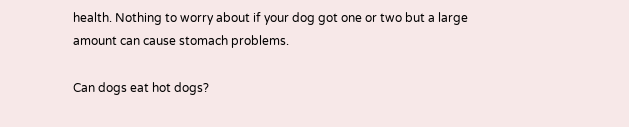health. Nothing to worry about if your dog got one or two but a large amount can cause stomach problems.

Can dogs eat hot dogs?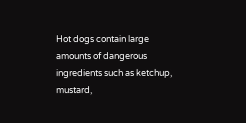Hot dogs contain large amounts of dangerous ingredients such as ketchup, mustard,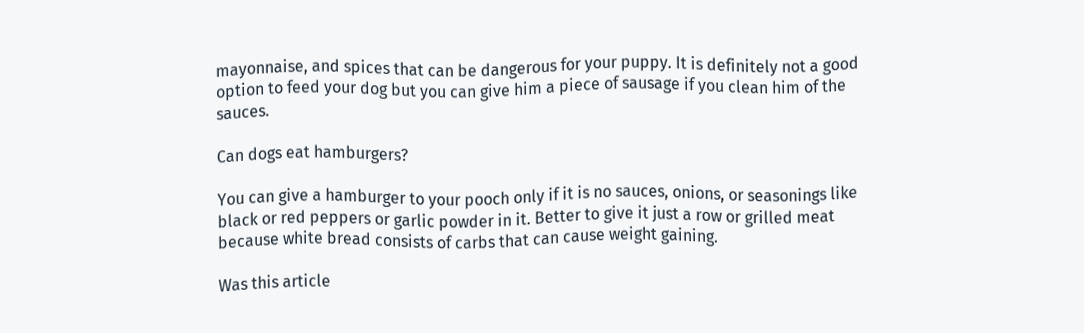mayonnaise, and spices that can be dangerous for your puppy. It is definitely not a good option to feed your dog but you can give him a piece of sausage if you clean him of the sauces.

Can dogs eat hamburgers?

You can give a hamburger to your pooch only if it is no sauces, onions, or seasonings like black or red peppers or garlic powder in it. Better to give it just a row or grilled meat because white bread consists of carbs that can cause weight gaining.

Was this article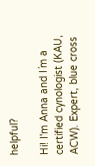helpful?

Hi! I'm Anna and I´m a certified cynologist (KAU, ACW). Expert, blue cross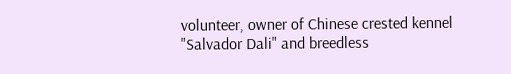volunteer, owner of Chinese crested kennel "Salvador Dali" and breedless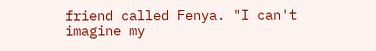friend called Fenya. "I can't imagine my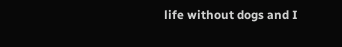life without dogs and I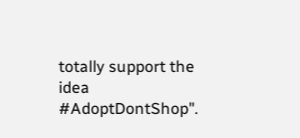totally support the idea #AdoptDontShop".